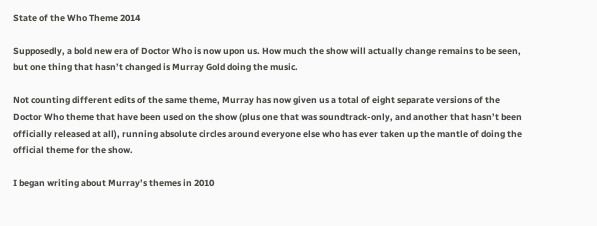State of the Who Theme 2014

Supposedly, a bold new era of Doctor Who is now upon us. How much the show will actually change remains to be seen, but one thing that hasn’t changed is Murray Gold doing the music.

Not counting different edits of the same theme, Murray has now given us a total of eight separate versions of the Doctor Who theme that have been used on the show (plus one that was soundtrack-only, and another that hasn’t been officially released at all), running absolute circles around everyone else who has ever taken up the mantle of doing the official theme for the show.

I began writing about Murray’s themes in 2010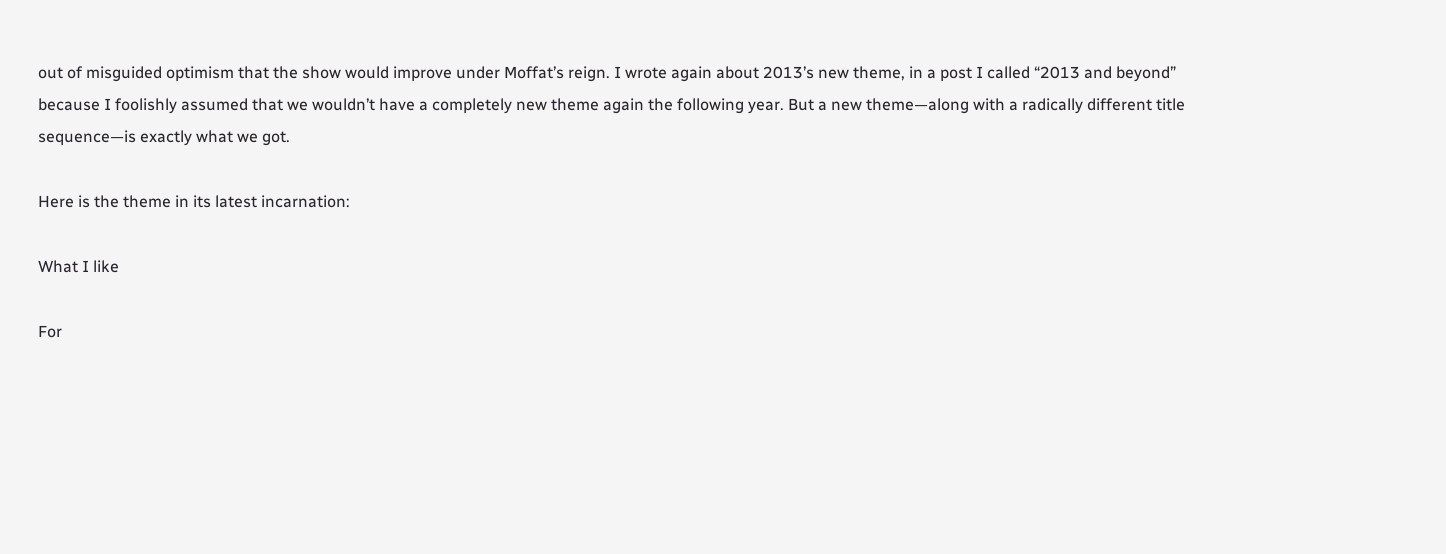out of misguided optimism that the show would improve under Moffat’s reign. I wrote again about 2013’s new theme, in a post I called “2013 and beyond” because I foolishly assumed that we wouldn’t have a completely new theme again the following year. But a new theme—along with a radically different title sequence—is exactly what we got.

Here is the theme in its latest incarnation:

What I like

For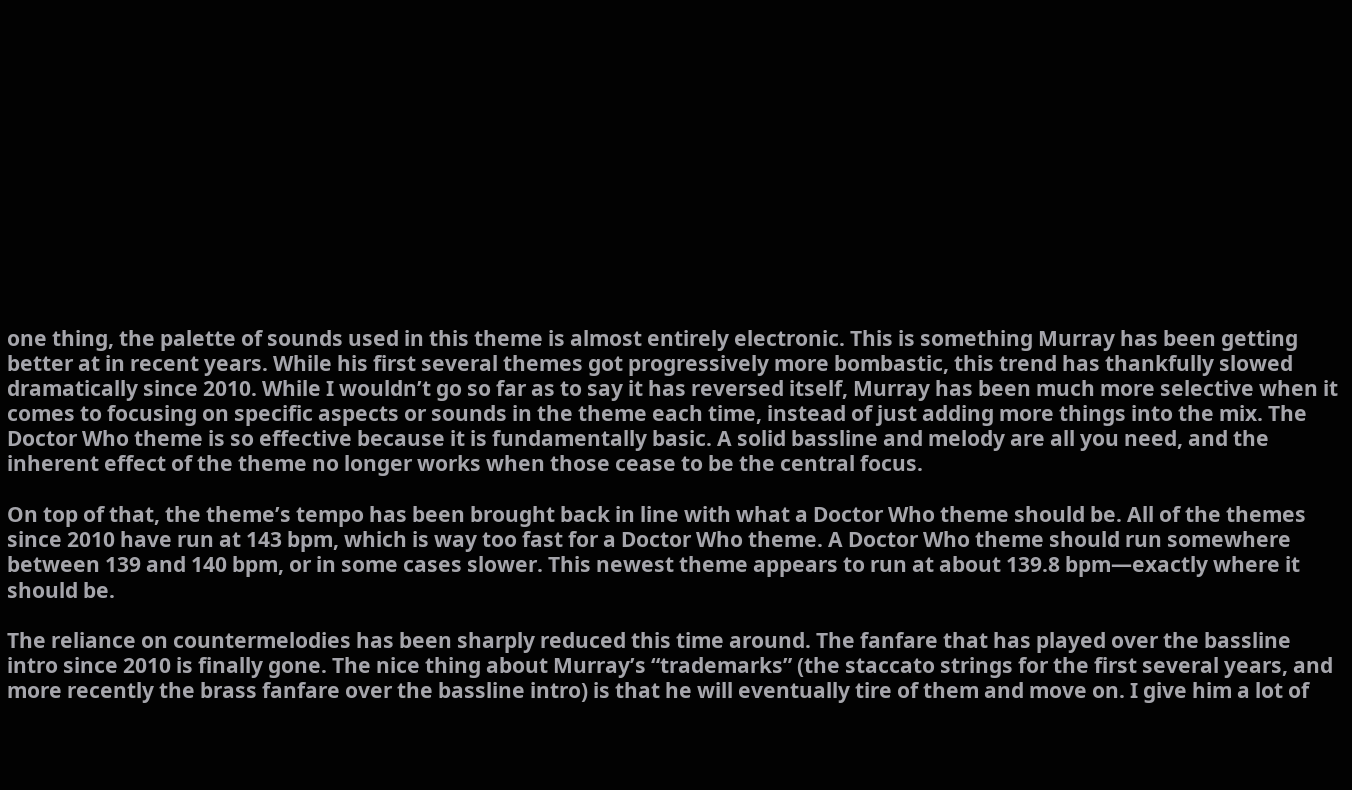one thing, the palette of sounds used in this theme is almost entirely electronic. This is something Murray has been getting better at in recent years. While his first several themes got progressively more bombastic, this trend has thankfully slowed dramatically since 2010. While I wouldn’t go so far as to say it has reversed itself, Murray has been much more selective when it comes to focusing on specific aspects or sounds in the theme each time, instead of just adding more things into the mix. The Doctor Who theme is so effective because it is fundamentally basic. A solid bassline and melody are all you need, and the inherent effect of the theme no longer works when those cease to be the central focus.

On top of that, the theme’s tempo has been brought back in line with what a Doctor Who theme should be. All of the themes since 2010 have run at 143 bpm, which is way too fast for a Doctor Who theme. A Doctor Who theme should run somewhere between 139 and 140 bpm, or in some cases slower. This newest theme appears to run at about 139.8 bpm—exactly where it should be.

The reliance on countermelodies has been sharply reduced this time around. The fanfare that has played over the bassline intro since 2010 is finally gone. The nice thing about Murray’s “trademarks” (the staccato strings for the first several years, and more recently the brass fanfare over the bassline intro) is that he will eventually tire of them and move on. I give him a lot of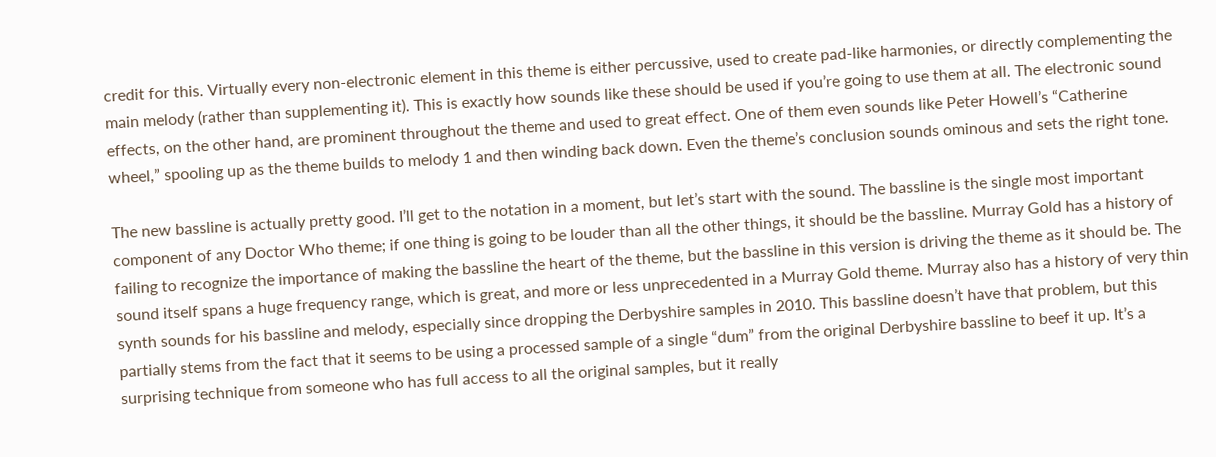credit for this. Virtually every non-electronic element in this theme is either percussive, used to create pad-like harmonies, or directly complementing the main melody (rather than supplementing it). This is exactly how sounds like these should be used if you’re going to use them at all. The electronic sound effects, on the other hand, are prominent throughout the theme and used to great effect. One of them even sounds like Peter Howell’s “Catherine wheel,” spooling up as the theme builds to melody 1 and then winding back down. Even the theme’s conclusion sounds ominous and sets the right tone.

The new bassline is actually pretty good. I’ll get to the notation in a moment, but let’s start with the sound. The bassline is the single most important component of any Doctor Who theme; if one thing is going to be louder than all the other things, it should be the bassline. Murray Gold has a history of failing to recognize the importance of making the bassline the heart of the theme, but the bassline in this version is driving the theme as it should be. The sound itself spans a huge frequency range, which is great, and more or less unprecedented in a Murray Gold theme. Murray also has a history of very thin synth sounds for his bassline and melody, especially since dropping the Derbyshire samples in 2010. This bassline doesn’t have that problem, but this partially stems from the fact that it seems to be using a processed sample of a single “dum” from the original Derbyshire bassline to beef it up. It’s a surprising technique from someone who has full access to all the original samples, but it really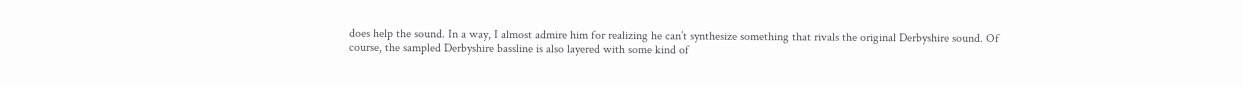does help the sound. In a way, I almost admire him for realizing he can’t synthesize something that rivals the original Derbyshire sound. Of course, the sampled Derbyshire bassline is also layered with some kind of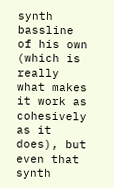synth bassline of his own (which is really what makes it work as cohesively as it does), but even that synth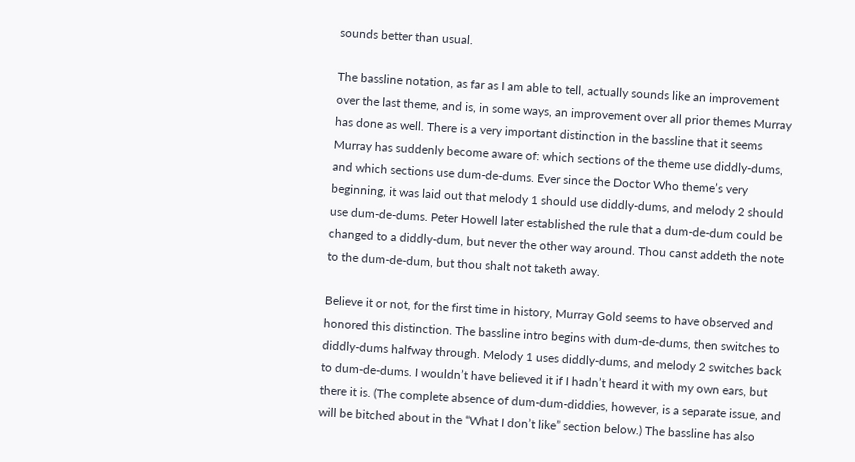sounds better than usual.

The bassline notation, as far as I am able to tell, actually sounds like an improvement over the last theme, and is, in some ways, an improvement over all prior themes Murray has done as well. There is a very important distinction in the bassline that it seems Murray has suddenly become aware of: which sections of the theme use diddly-dums, and which sections use dum-de-dums. Ever since the Doctor Who theme’s very beginning, it was laid out that melody 1 should use diddly-dums, and melody 2 should use dum-de-dums. Peter Howell later established the rule that a dum-de-dum could be changed to a diddly-dum, but never the other way around. Thou canst addeth the note to the dum-de-dum, but thou shalt not taketh away.

Believe it or not, for the first time in history, Murray Gold seems to have observed and honored this distinction. The bassline intro begins with dum-de-dums, then switches to diddly-dums halfway through. Melody 1 uses diddly-dums, and melody 2 switches back to dum-de-dums. I wouldn’t have believed it if I hadn’t heard it with my own ears, but there it is. (The complete absence of dum-dum-diddies, however, is a separate issue, and will be bitched about in the “What I don’t like” section below.) The bassline has also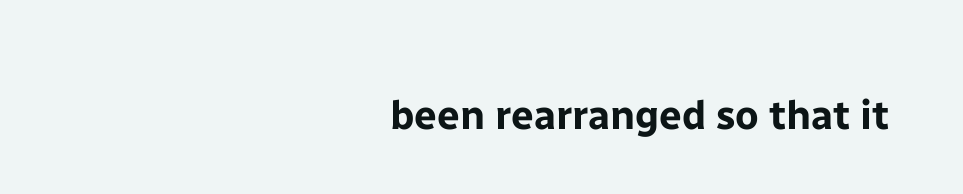been rearranged so that it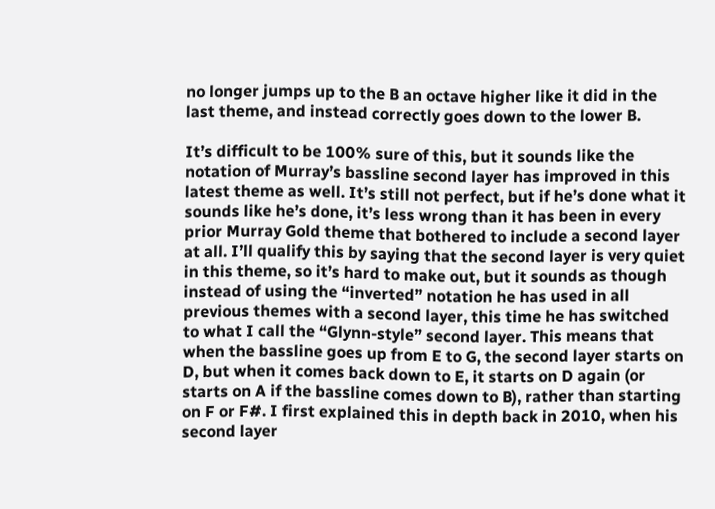no longer jumps up to the B an octave higher like it did in the last theme, and instead correctly goes down to the lower B.

It’s difficult to be 100% sure of this, but it sounds like the notation of Murray’s bassline second layer has improved in this latest theme as well. It’s still not perfect, but if he’s done what it sounds like he’s done, it’s less wrong than it has been in every prior Murray Gold theme that bothered to include a second layer at all. I’ll qualify this by saying that the second layer is very quiet in this theme, so it’s hard to make out, but it sounds as though instead of using the “inverted” notation he has used in all previous themes with a second layer, this time he has switched to what I call the “Glynn-style” second layer. This means that when the bassline goes up from E to G, the second layer starts on D, but when it comes back down to E, it starts on D again (or starts on A if the bassline comes down to B), rather than starting on F or F#. I first explained this in depth back in 2010, when his second layer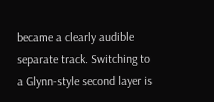became a clearly audible separate track. Switching to a Glynn-style second layer is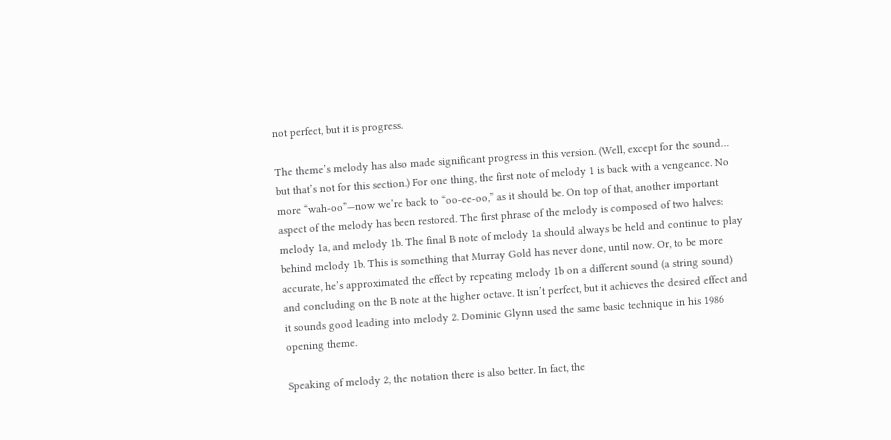not perfect, but it is progress.

The theme’s melody has also made significant progress in this version. (Well, except for the sound… but that’s not for this section.) For one thing, the first note of melody 1 is back with a vengeance. No more “wah-oo”—now we’re back to “oo-ee-oo,” as it should be. On top of that, another important aspect of the melody has been restored. The first phrase of the melody is composed of two halves: melody 1a, and melody 1b. The final B note of melody 1a should always be held and continue to play behind melody 1b. This is something that Murray Gold has never done, until now. Or, to be more accurate, he’s approximated the effect by repeating melody 1b on a different sound (a string sound) and concluding on the B note at the higher octave. It isn’t perfect, but it achieves the desired effect and it sounds good leading into melody 2. Dominic Glynn used the same basic technique in his 1986 opening theme.

Speaking of melody 2, the notation there is also better. In fact, the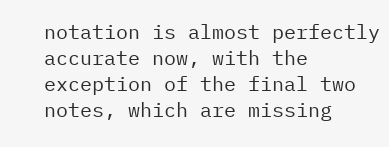notation is almost perfectly accurate now, with the exception of the final two notes, which are missing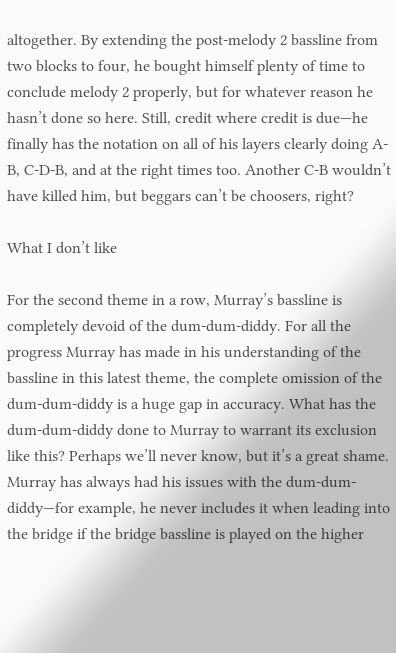altogether. By extending the post-melody 2 bassline from two blocks to four, he bought himself plenty of time to conclude melody 2 properly, but for whatever reason he hasn’t done so here. Still, credit where credit is due—he finally has the notation on all of his layers clearly doing A-B, C-D-B, and at the right times too. Another C-B wouldn’t have killed him, but beggars can’t be choosers, right?

What I don’t like

For the second theme in a row, Murray’s bassline is completely devoid of the dum-dum-diddy. For all the progress Murray has made in his understanding of the bassline in this latest theme, the complete omission of the dum-dum-diddy is a huge gap in accuracy. What has the dum-dum-diddy done to Murray to warrant its exclusion like this? Perhaps we’ll never know, but it’s a great shame. Murray has always had his issues with the dum-dum-diddy—for example, he never includes it when leading into the bridge if the bridge bassline is played on the higher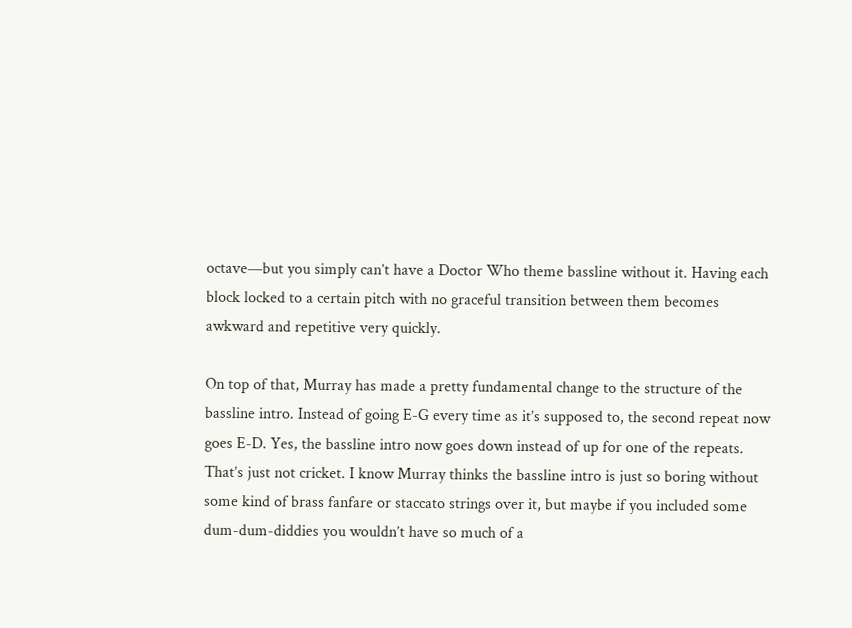octave—but you simply can’t have a Doctor Who theme bassline without it. Having each block locked to a certain pitch with no graceful transition between them becomes awkward and repetitive very quickly.

On top of that, Murray has made a pretty fundamental change to the structure of the bassline intro. Instead of going E-G every time as it’s supposed to, the second repeat now goes E-D. Yes, the bassline intro now goes down instead of up for one of the repeats. That’s just not cricket. I know Murray thinks the bassline intro is just so boring without some kind of brass fanfare or staccato strings over it, but maybe if you included some dum-dum-diddies you wouldn’t have so much of a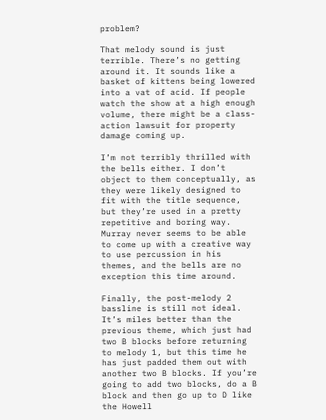problem?

That melody sound is just terrible. There’s no getting around it. It sounds like a basket of kittens being lowered into a vat of acid. If people watch the show at a high enough volume, there might be a class-action lawsuit for property damage coming up.

I’m not terribly thrilled with the bells either. I don’t object to them conceptually, as they were likely designed to fit with the title sequence, but they’re used in a pretty repetitive and boring way. Murray never seems to be able to come up with a creative way to use percussion in his themes, and the bells are no exception this time around.

Finally, the post-melody 2 bassline is still not ideal. It’s miles better than the previous theme, which just had two B blocks before returning to melody 1, but this time he has just padded them out with another two B blocks. If you’re going to add two blocks, do a B block and then go up to D like the Howell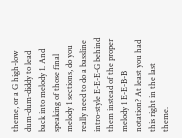theme, or a G high-low dum-dum-diddy to lead back into melody 1. And speaking of those final melody 1 sections, do you really need to do a bassline intro-style E-E-E-G behind them instead of the proper melody 1 E-E-B-B notation? At least you had this right in the last theme.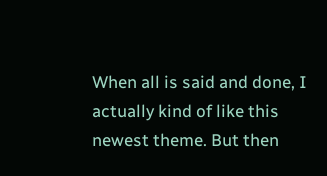When all is said and done, I actually kind of like this newest theme. But then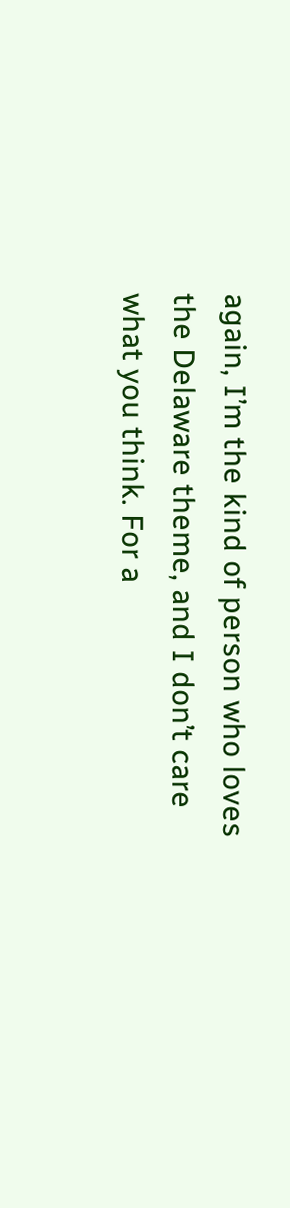again, I’m the kind of person who loves the Delaware theme, and I don’t care what you think. For a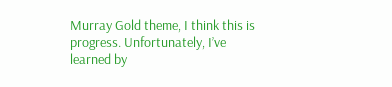Murray Gold theme, I think this is progress. Unfortunately, I’ve learned by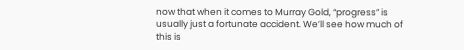now that when it comes to Murray Gold, “progress” is usually just a fortunate accident. We’ll see how much of this is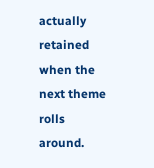actually retained when the next theme rolls around.